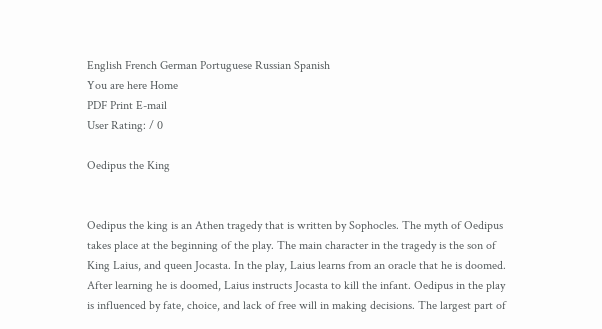English French German Portuguese Russian Spanish
You are here Home
PDF Print E-mail
User Rating: / 0

Oedipus the King


Oedipus the king is an Athen tragedy that is written by Sophocles. The myth of Oedipus takes place at the beginning of the play. The main character in the tragedy is the son of King Laius, and queen Jocasta. In the play, Laius learns from an oracle that he is doomed. After learning he is doomed, Laius instructs Jocasta to kill the infant. Oedipus in the play is influenced by fate, choice, and lack of free will in making decisions. The largest part of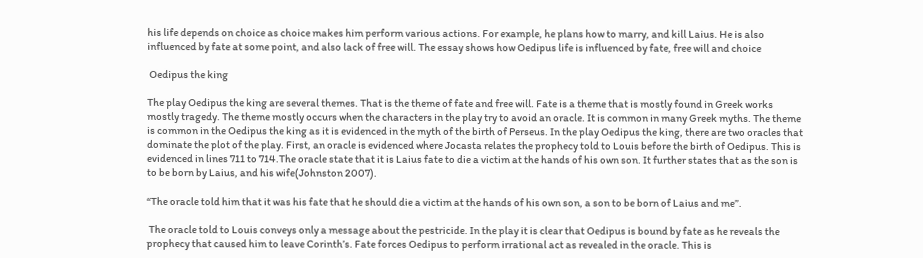his life depends on choice as choice makes him perform various actions. For example, he plans how to marry, and kill Laius. He is also influenced by fate at some point, and also lack of free will. The essay shows how Oedipus life is influenced by fate, free will and choice

 Oedipus the king

The play Oedipus the king are several themes. That is the theme of fate and free will. Fate is a theme that is mostly found in Greek works mostly tragedy. The theme mostly occurs when the characters in the play try to avoid an oracle. It is common in many Greek myths. The theme is common in the Oedipus the king as it is evidenced in the myth of the birth of Perseus. In the play Oedipus the king, there are two oracles that dominate the plot of the play. First, an oracle is evidenced where Jocasta relates the prophecy told to Louis before the birth of Oedipus. This is evidenced in lines 711 to 714.The oracle state that it is Laius fate to die a victim at the hands of his own son. It further states that as the son is to be born by Laius, and his wife(Johnston 2007).

“The oracle told him that it was his fate that he should die a victim at the hands of his own son, a son to be born of Laius and me”.

 The oracle told to Louis conveys only a message about the pestricide. In the play it is clear that Oedipus is bound by fate as he reveals the prophecy that caused him to leave Corinth’s. Fate forces Oedipus to perform irrational act as revealed in the oracle. This is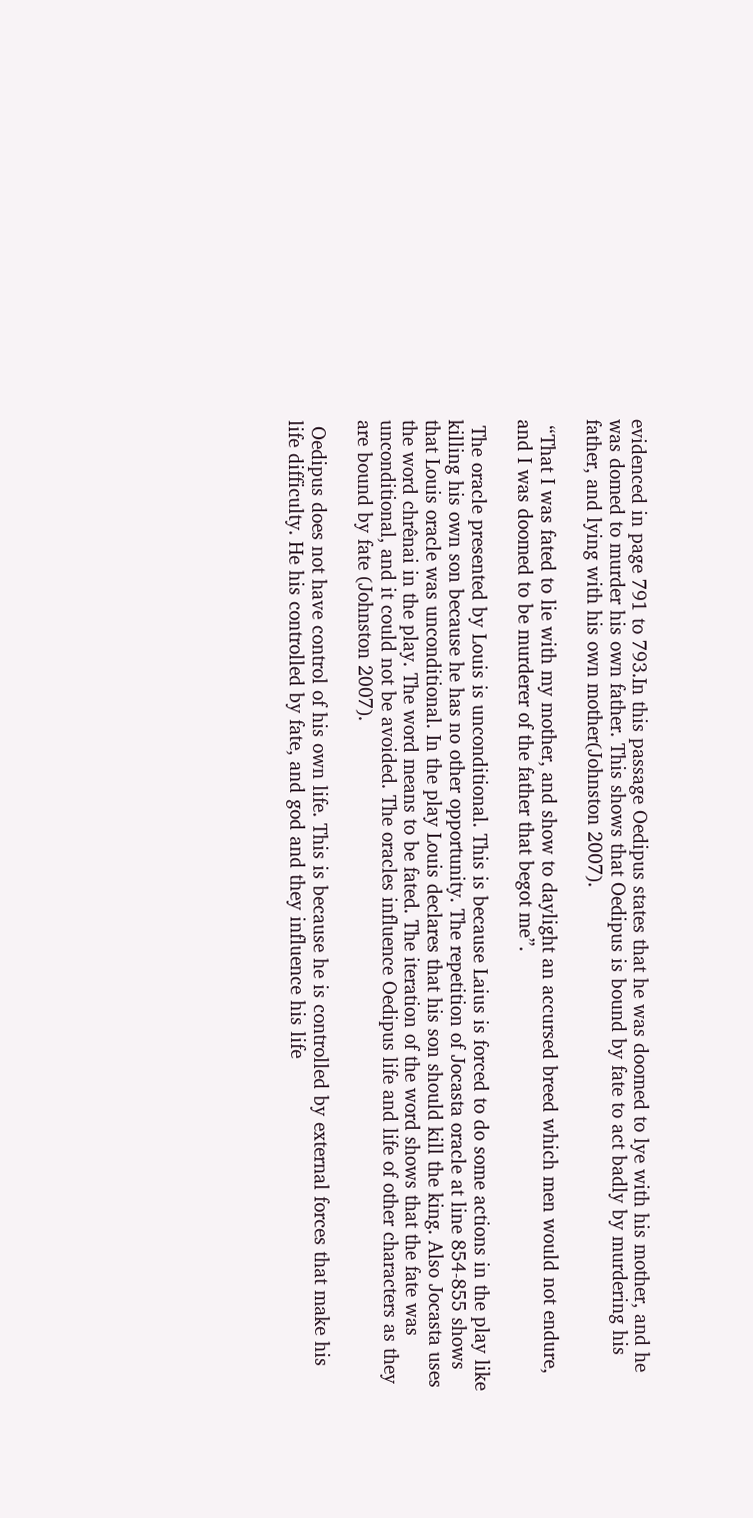evidenced in page 791 to 793.In this passage Oedipus states that he was doomed to lye with his mother, and he was domed to murder his own father. This shows that Oedipus is bound by fate to act badly by murdering his father, and lying with his own mother(Johnston 2007).

 “That I was fated to lie with my mother, and show to daylight an accursed breed which men would not endure, and I was doomed to be murderer of the father that begot me”.

 The oracle presented by Louis is unconditional. This is because Laius is forced to do some actions in the play like killing his own son because he has no other opportunity. The repetition of Jocasta oracle at line 854-855 shows that Louis oracle was unconditional. In the play Louis declares that his son should kill the king. Also Jocasta uses the word chrênai in the play. The word means to be fated. The iteration of the word shows that the fate was unconditional, and it could not be avoided. The oracles influence Oedipus life and life of other characters as they are bound by fate (Johnston 2007).

 Oedipus does not have control of his own life. This is because he is controlled by external forces that make his life difficulty. He his controlled by fate, and god and they influence his life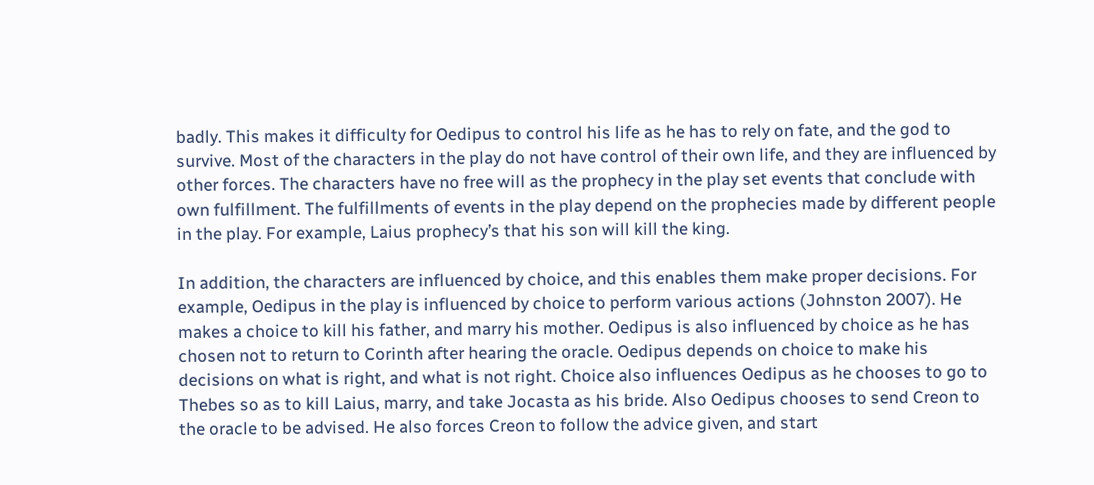badly. This makes it difficulty for Oedipus to control his life as he has to rely on fate, and the god to survive. Most of the characters in the play do not have control of their own life, and they are influenced by other forces. The characters have no free will as the prophecy in the play set events that conclude with own fulfillment. The fulfillments of events in the play depend on the prophecies made by different people in the play. For example, Laius prophecy’s that his son will kill the king.

In addition, the characters are influenced by choice, and this enables them make proper decisions. For example, Oedipus in the play is influenced by choice to perform various actions (Johnston 2007). He makes a choice to kill his father, and marry his mother. Oedipus is also influenced by choice as he has chosen not to return to Corinth after hearing the oracle. Oedipus depends on choice to make his decisions on what is right, and what is not right. Choice also influences Oedipus as he chooses to go to Thebes so as to kill Laius, marry, and take Jocasta as his bride. Also Oedipus chooses to send Creon to the oracle to be advised. He also forces Creon to follow the advice given, and start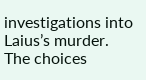investigations into Laius’s murder. The choices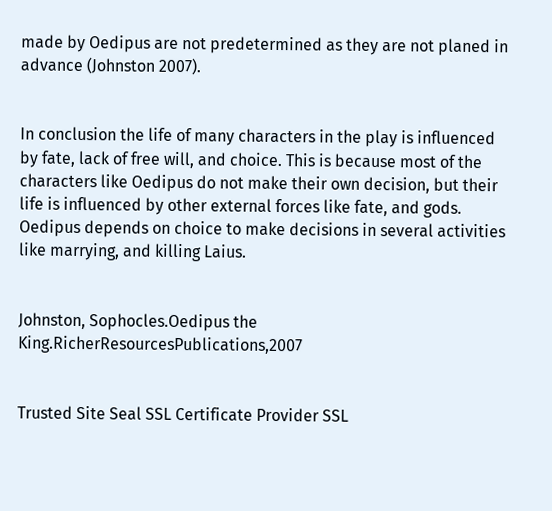made by Oedipus are not predetermined as they are not planed in advance (Johnston 2007).


In conclusion the life of many characters in the play is influenced by fate, lack of free will, and choice. This is because most of the characters like Oedipus do not make their own decision, but their life is influenced by other external forces like fate, and gods. Oedipus depends on choice to make decisions in several activities like marrying, and killing Laius.


Johnston, Sophocles.Oedipus the King.RicherResourcesPublications,2007


Trusted Site Seal SSL Certificate Provider SSL